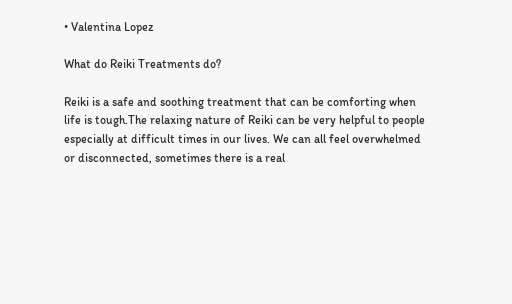• Valentina Lopez

What do Reiki Treatments do?

Reiki is a safe and soothing treatment that can be comforting when life is tough.The relaxing nature of Reiki can be very helpful to people especially at difficult times in our lives. We can all feel overwhelmed or disconnected, sometimes there is a real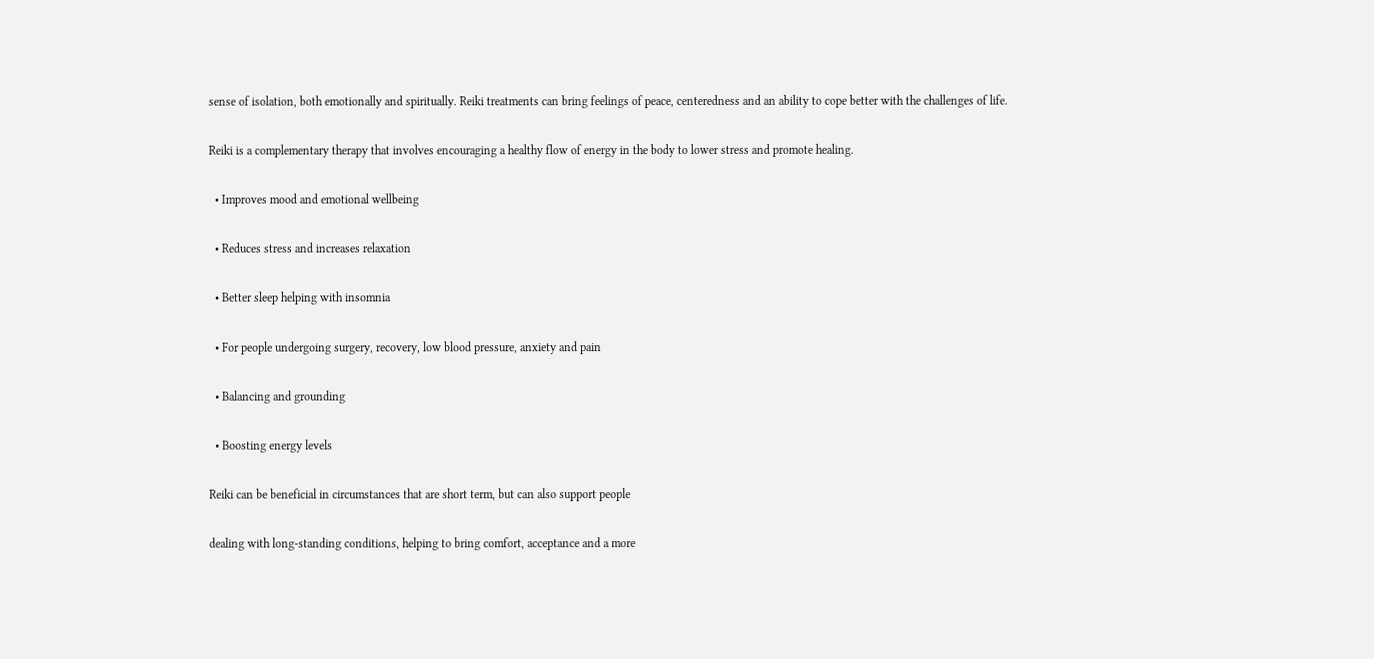sense of isolation, both emotionally and spiritually. Reiki treatments can bring feelings of peace, centeredness and an ability to cope better with the challenges of life.

Reiki is a complementary therapy that involves encouraging a healthy flow of energy in the body to lower stress and promote healing.

  • Improves mood and emotional wellbeing

  • Reduces stress and increases relaxation

  • Better sleep helping with insomnia

  • For people undergoing surgery, recovery, low blood pressure, anxiety and pain

  • Balancing and grounding

  • Boosting energy levels

Reiki can be beneficial in circumstances that are short term, but can also support people

dealing with long-standing conditions, helping to bring comfort, acceptance and a more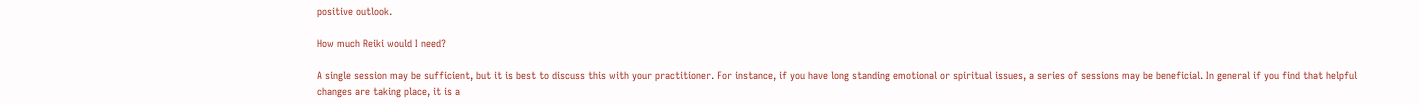positive outlook.

How much Reiki would I need?

A single session may be sufficient, but it is best to discuss this with your practitioner. For instance, if you have long standing emotional or spiritual issues, a series of sessions may be beneficial. In general if you find that helpful changes are taking place, it is a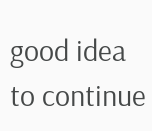good idea to continue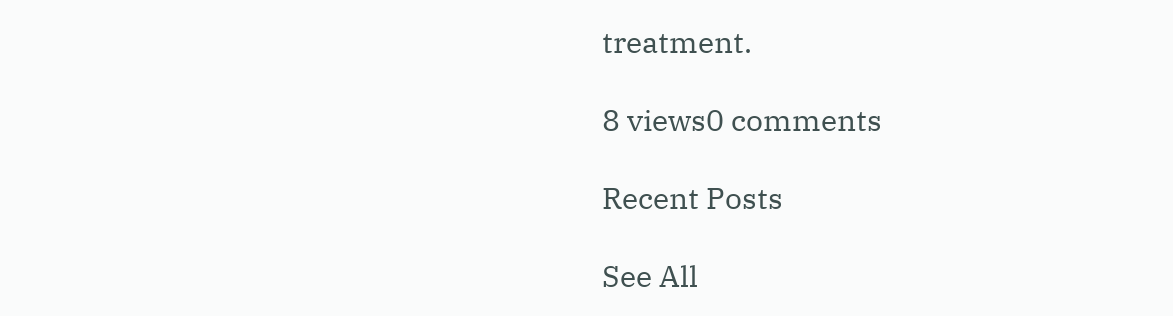treatment.

8 views0 comments

Recent Posts

See All